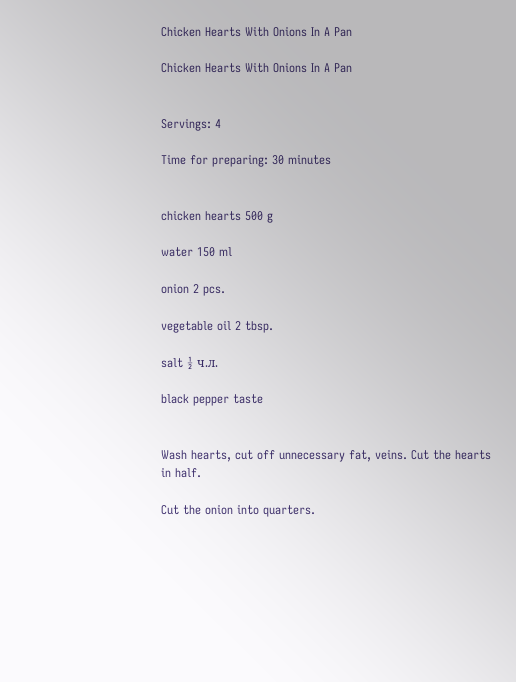Chicken Hearts With Onions In A Pan

Chicken Hearts With Onions In A Pan


Servings: 4

Time for preparing: 30 minutes


chicken hearts 500 g

water 150 ml

onion 2 pcs.

vegetable oil 2 tbsp.

salt ½ ч.л.

black pepper taste


Wash hearts, cut off unnecessary fat, veins. Cut the hearts in half.

Cut the onion into quarters.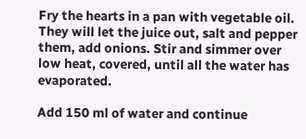Fry the hearts in a pan with vegetable oil. They will let the juice out, salt and pepper them, add onions. Stir and simmer over low heat, covered, until all the water has evaporated.

Add 150 ml of water and continue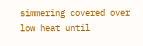simmering covered over low heat until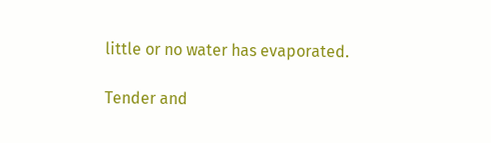little or no water has evaporated.

Tender and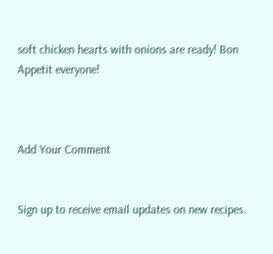soft chicken hearts with onions are ready! Bon Appetit everyone!



Add Your Comment


Sign up to receive email updates on new recipes.